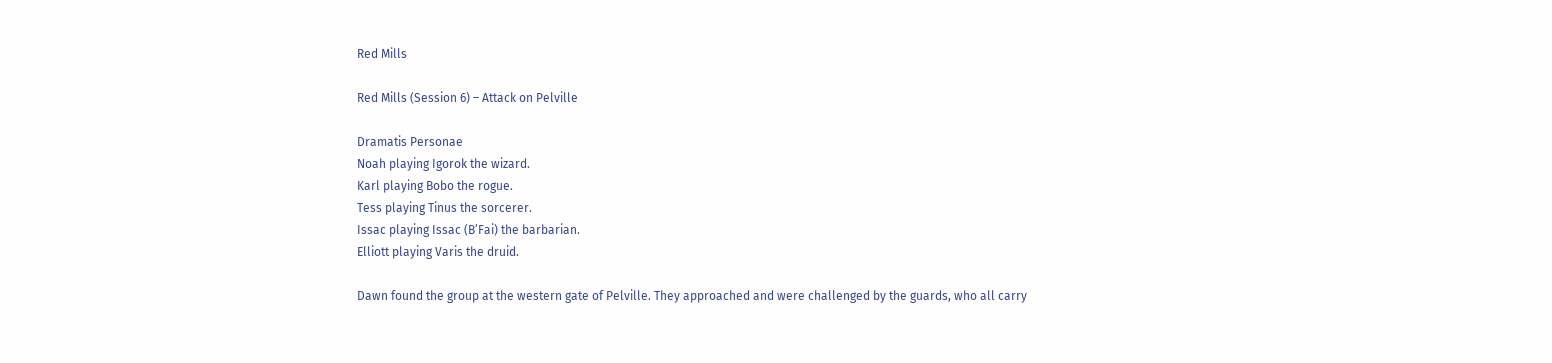Red Mills

Red Mills (Session 6) – Attack on Pelville

Dramatis Personae
Noah playing Igorok the wizard.
Karl playing Bobo the rogue.
Tess playing Tinus the sorcerer.
Issac playing Issac (B’Fai) the barbarian.
Elliott playing Varis the druid.

Dawn found the group at the western gate of Pelville. They approached and were challenged by the guards, who all carry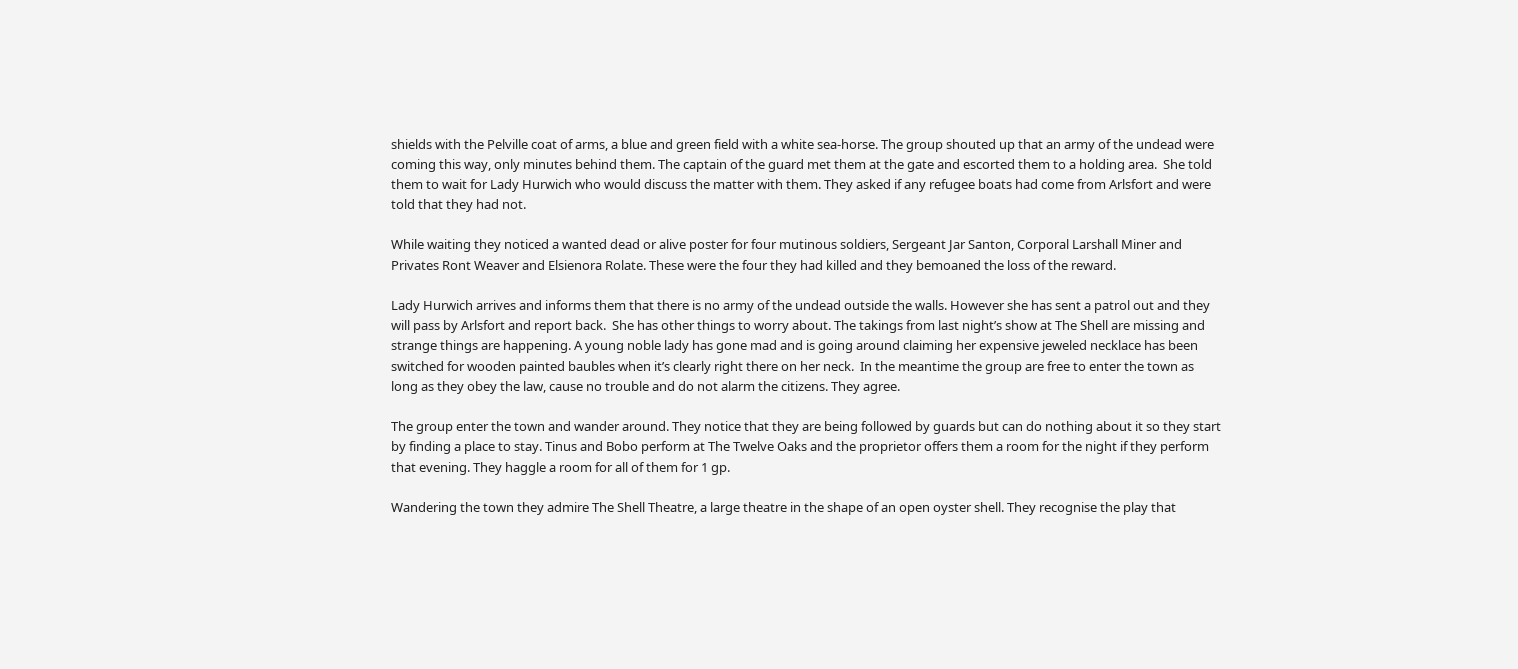shields with the Pelville coat of arms, a blue and green field with a white sea-horse. The group shouted up that an army of the undead were coming this way, only minutes behind them. The captain of the guard met them at the gate and escorted them to a holding area.  She told them to wait for Lady Hurwich who would discuss the matter with them. They asked if any refugee boats had come from Arlsfort and were told that they had not.

While waiting they noticed a wanted dead or alive poster for four mutinous soldiers, Sergeant Jar Santon, Corporal Larshall Miner and Privates Ront Weaver and Elsienora Rolate. These were the four they had killed and they bemoaned the loss of the reward.

Lady Hurwich arrives and informs them that there is no army of the undead outside the walls. However she has sent a patrol out and they will pass by Arlsfort and report back.  She has other things to worry about. The takings from last night’s show at The Shell are missing and strange things are happening. A young noble lady has gone mad and is going around claiming her expensive jeweled necklace has been switched for wooden painted baubles when it’s clearly right there on her neck.  In the meantime the group are free to enter the town as long as they obey the law, cause no trouble and do not alarm the citizens. They agree.

The group enter the town and wander around. They notice that they are being followed by guards but can do nothing about it so they start by finding a place to stay. Tinus and Bobo perform at The Twelve Oaks and the proprietor offers them a room for the night if they perform that evening. They haggle a room for all of them for 1 gp.

Wandering the town they admire The Shell Theatre, a large theatre in the shape of an open oyster shell. They recognise the play that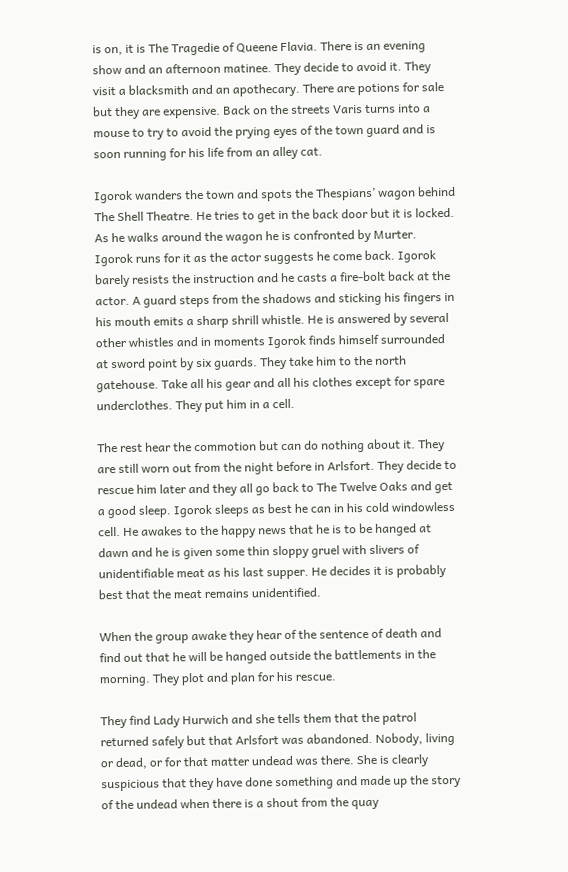is on, it is The Tragedie of Queene Flavia. There is an evening show and an afternoon matinee. They decide to avoid it. They visit a blacksmith and an apothecary. There are potions for sale but they are expensive. Back on the streets Varis turns into a mouse to try to avoid the prying eyes of the town guard and is soon running for his life from an alley cat.

Igorok wanders the town and spots the Thespians’ wagon behind The Shell Theatre. He tries to get in the back door but it is locked. As he walks around the wagon he is confronted by Murter. Igorok runs for it as the actor suggests he come back. Igorok barely resists the instruction and he casts a fire-bolt back at the actor. A guard steps from the shadows and sticking his fingers in his mouth emits a sharp shrill whistle. He is answered by several other whistles and in moments Igorok finds himself surrounded at sword point by six guards. They take him to the north gatehouse. Take all his gear and all his clothes except for spare underclothes. They put him in a cell.

The rest hear the commotion but can do nothing about it. They are still worn out from the night before in Arlsfort. They decide to rescue him later and they all go back to The Twelve Oaks and get a good sleep. Igorok sleeps as best he can in his cold windowless cell. He awakes to the happy news that he is to be hanged at dawn and he is given some thin sloppy gruel with slivers of unidentifiable meat as his last supper. He decides it is probably best that the meat remains unidentified.

When the group awake they hear of the sentence of death and find out that he will be hanged outside the battlements in the morning. They plot and plan for his rescue.

They find Lady Hurwich and she tells them that the patrol returned safely but that Arlsfort was abandoned. Nobody, living or dead, or for that matter undead was there. She is clearly suspicious that they have done something and made up the story of the undead when there is a shout from the quay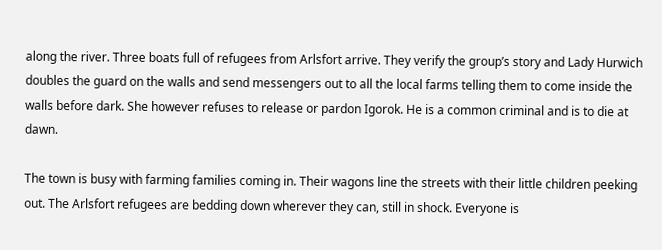along the river. Three boats full of refugees from Arlsfort arrive. They verify the group’s story and Lady Hurwich doubles the guard on the walls and send messengers out to all the local farms telling them to come inside the walls before dark. She however refuses to release or pardon Igorok. He is a common criminal and is to die at dawn.

The town is busy with farming families coming in. Their wagons line the streets with their little children peeking out. The Arlsfort refugees are bedding down wherever they can, still in shock. Everyone is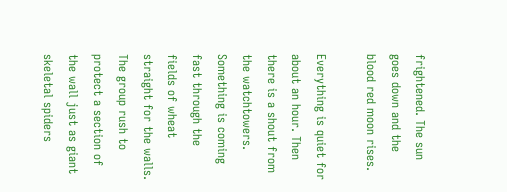frightened. The sun goes down and the blood red moon rises.

Everything is quiet for about an hour. Then there is a shout from the watchtowers. Something is coming fast through the fields of wheat straight for the walls. The group rush to protect a section of the wall just as giant skeletal spiders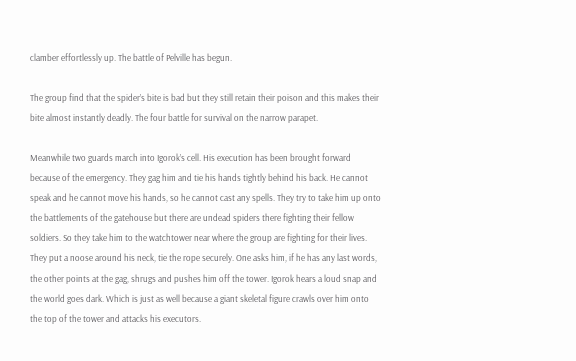clamber effortlessly up. The battle of Pelville has begun.

The group find that the spider’s bite is bad but they still retain their poison and this makes their bite almost instantly deadly. The four battle for survival on the narrow parapet.

Meanwhile two guards march into Igorok’s cell. His execution has been brought forward because of the emergency. They gag him and tie his hands tightly behind his back. He cannot speak and he cannot move his hands, so he cannot cast any spells. They try to take him up onto the battlements of the gatehouse but there are undead spiders there fighting their fellow soldiers. So they take him to the watchtower near where the group are fighting for their lives. They put a noose around his neck, tie the rope securely. One asks him, if he has any last words, the other points at the gag, shrugs and pushes him off the tower. Igorok hears a loud snap and the world goes dark. Which is just as well because a giant skeletal figure crawls over him onto the top of the tower and attacks his executors.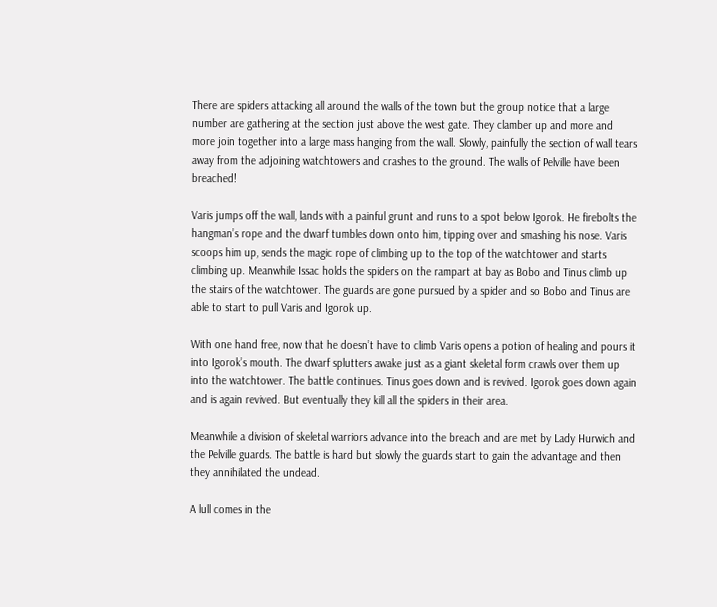There are spiders attacking all around the walls of the town but the group notice that a large number are gathering at the section just above the west gate. They clamber up and more and more join together into a large mass hanging from the wall. Slowly, painfully the section of wall tears away from the adjoining watchtowers and crashes to the ground. The walls of Pelville have been breached!

Varis jumps off the wall, lands with a painful grunt and runs to a spot below Igorok. He firebolts the hangman’s rope and the dwarf tumbles down onto him, tipping over and smashing his nose. Varis scoops him up, sends the magic rope of climbing up to the top of the watchtower and starts climbing up. Meanwhile Issac holds the spiders on the rampart at bay as Bobo and Tinus climb up the stairs of the watchtower. The guards are gone pursued by a spider and so Bobo and Tinus are able to start to pull Varis and Igorok up.

With one hand free, now that he doesn’t have to climb Varis opens a potion of healing and pours it into Igorok’s mouth. The dwarf splutters awake just as a giant skeletal form crawls over them up into the watchtower. The battle continues. Tinus goes down and is revived. Igorok goes down again and is again revived. But eventually they kill all the spiders in their area.

Meanwhile a division of skeletal warriors advance into the breach and are met by Lady Hurwich and the Pelville guards. The battle is hard but slowly the guards start to gain the advantage and then they annihilated the undead.

A lull comes in the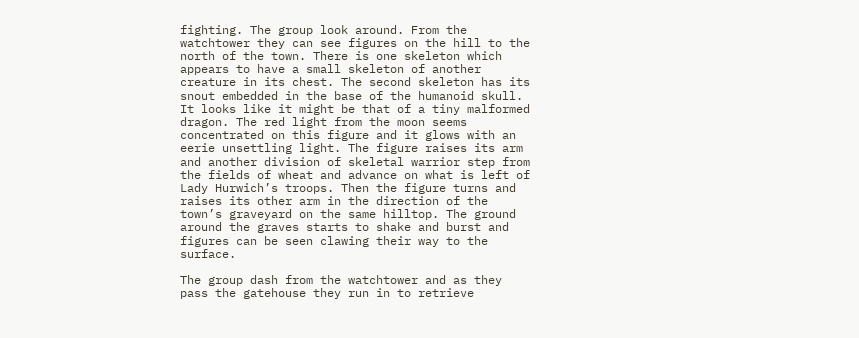fighting. The group look around. From the watchtower they can see figures on the hill to the north of the town. There is one skeleton which appears to have a small skeleton of another creature in its chest. The second skeleton has its snout embedded in the base of the humanoid skull. It looks like it might be that of a tiny malformed dragon. The red light from the moon seems concentrated on this figure and it glows with an eerie unsettling light. The figure raises its arm and another division of skeletal warrior step from the fields of wheat and advance on what is left of Lady Hurwich’s troops. Then the figure turns and raises its other arm in the direction of the town’s graveyard on the same hilltop. The ground around the graves starts to shake and burst and figures can be seen clawing their way to the surface.

The group dash from the watchtower and as they pass the gatehouse they run in to retrieve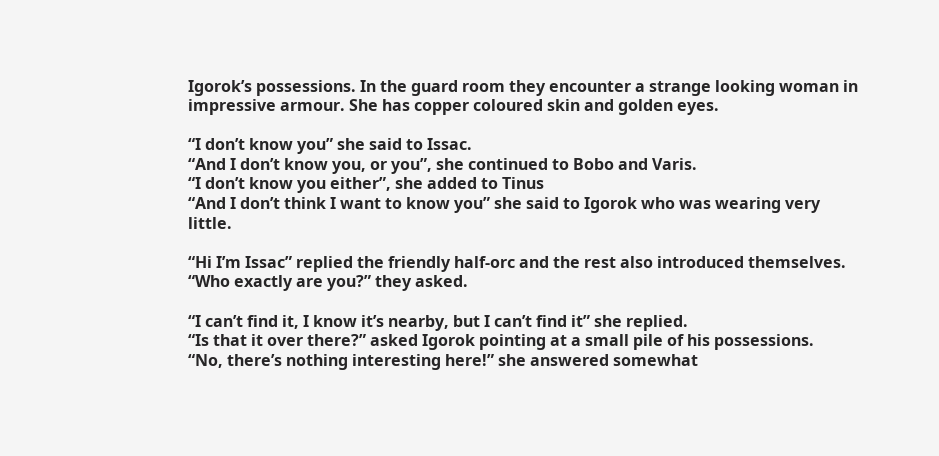Igorok’s possessions. In the guard room they encounter a strange looking woman in impressive armour. She has copper coloured skin and golden eyes.

“I don’t know you” she said to Issac.
“And I don’t know you, or you”, she continued to Bobo and Varis.
“I don’t know you either”, she added to Tinus
“And I don’t think I want to know you” she said to Igorok who was wearing very little.

“Hi I’m Issac” replied the friendly half-orc and the rest also introduced themselves.
“Who exactly are you?” they asked.

“I can’t find it, I know it’s nearby, but I can’t find it” she replied.
“Is that it over there?” asked Igorok pointing at a small pile of his possessions.
“No, there’s nothing interesting here!” she answered somewhat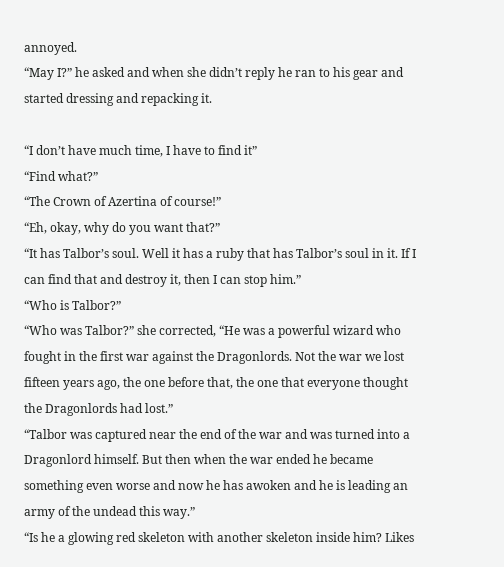annoyed.
“May I?” he asked and when she didn’t reply he ran to his gear and started dressing and repacking it.

“I don’t have much time, I have to find it”
“Find what?”
“The Crown of Azertina of course!”
“Eh, okay, why do you want that?”
“It has Talbor’s soul. Well it has a ruby that has Talbor’s soul in it. If I can find that and destroy it, then I can stop him.”
“Who is Talbor?”
“Who was Talbor?” she corrected, “He was a powerful wizard who fought in the first war against the Dragonlords. Not the war we lost fifteen years ago, the one before that, the one that everyone thought the Dragonlords had lost.”
“Talbor was captured near the end of the war and was turned into a Dragonlord himself. But then when the war ended he became something even worse and now he has awoken and he is leading an army of the undead this way.”
“Is he a glowing red skeleton with another skeleton inside him? Likes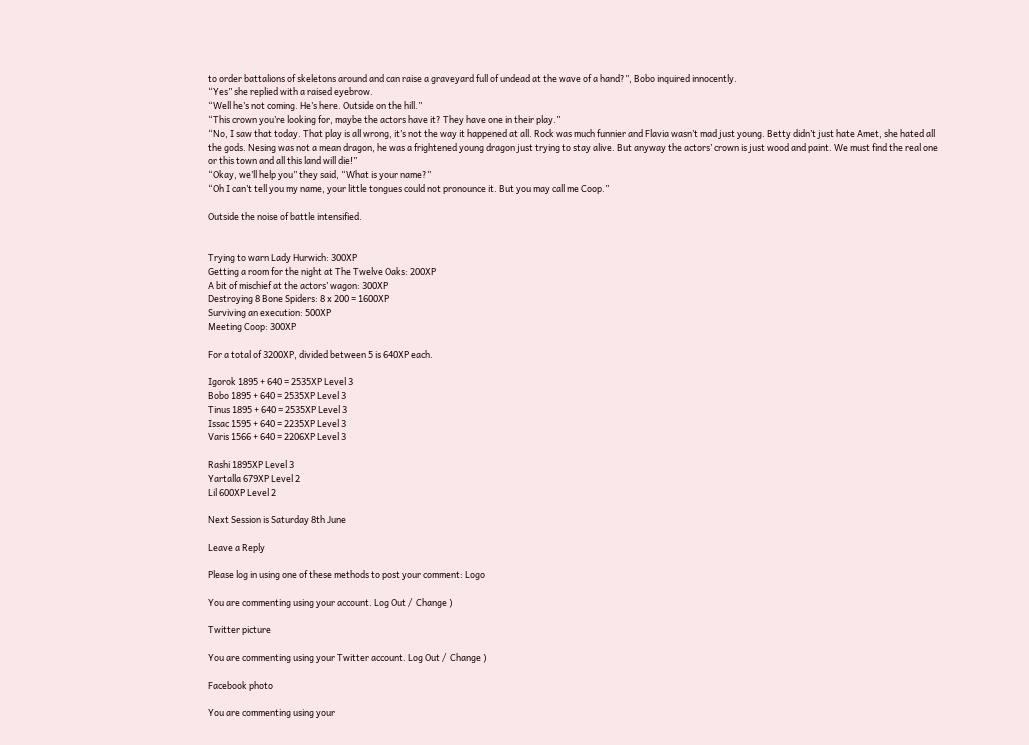to order battalions of skeletons around and can raise a graveyard full of undead at the wave of a hand?”, Bobo inquired innocently.
“Yes” she replied with a raised eyebrow.
“Well he’s not coming. He’s here. Outside on the hill.”
“This crown you’re looking for, maybe the actors have it? They have one in their play.”
“No, I saw that today. That play is all wrong, it’s not the way it happened at all. Rock was much funnier and Flavia wasn’t mad just young. Betty didn’t just hate Amet, she hated all the gods. Nesing was not a mean dragon, he was a frightened young dragon just trying to stay alive. But anyway the actors’ crown is just wood and paint. We must find the real one or this town and all this land will die!”
“Okay, we’ll help you” they said, “What is your name?”
“Oh I can’t tell you my name, your little tongues could not pronounce it. But you may call me Coop.”

Outside the noise of battle intensified.


Trying to warn Lady Hurwich: 300XP
Getting a room for the night at The Twelve Oaks: 200XP
A bit of mischief at the actors’ wagon: 300XP
Destroying 8 Bone Spiders: 8 x 200 = 1600XP
Surviving an execution: 500XP
Meeting Coop: 300XP

For a total of 3200XP, divided between 5 is 640XP each.

Igorok 1895 + 640 = 2535XP Level 3
Bobo 1895 + 640 = 2535XP Level 3
Tinus 1895 + 640 = 2535XP Level 3
Issac 1595 + 640 = 2235XP Level 3
Varis 1566 + 640 = 2206XP Level 3

Rashi 1895XP Level 3
Yartalla 679XP Level 2
Lil 600XP Level 2

Next Session is Saturday 8th June

Leave a Reply

Please log in using one of these methods to post your comment: Logo

You are commenting using your account. Log Out /  Change )

Twitter picture

You are commenting using your Twitter account. Log Out /  Change )

Facebook photo

You are commenting using your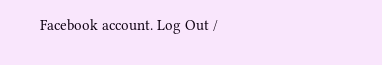Facebook account. Log Out /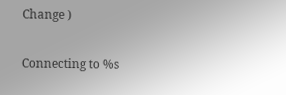Change )

Connecting to %s